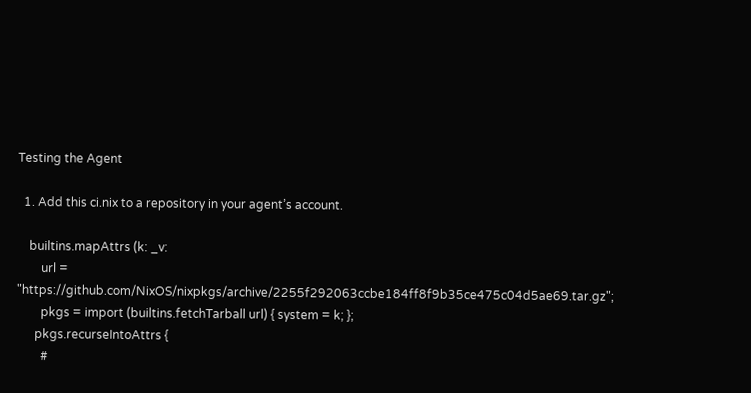Testing the Agent

  1. Add this ci.nix to a repository in your agent’s account.

    builtins.mapAttrs (k: _v:
        url = "https://github.com/NixOS/nixpkgs/archive/2255f292063ccbe184ff8f9b35ce475c04d5ae69.tar.gz";
        pkgs = import (builtins.fetchTarball url) { system = k; };
      pkgs.recurseIntoAttrs {
        #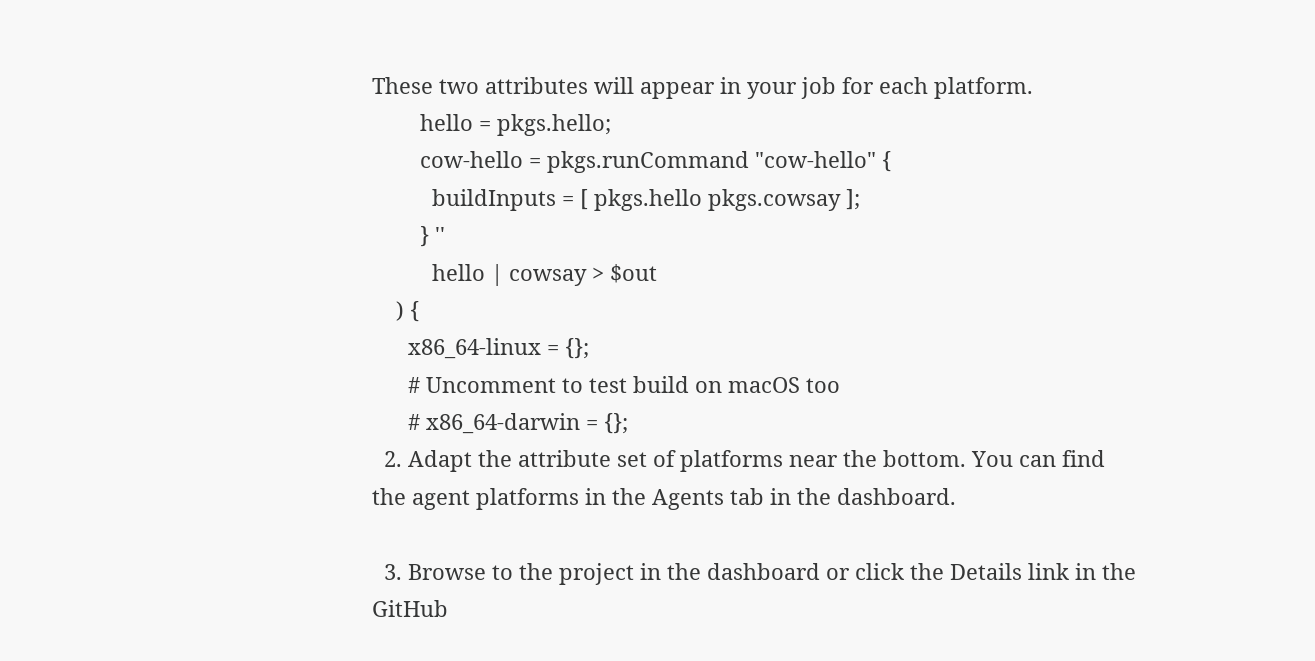These two attributes will appear in your job for each platform.
        hello = pkgs.hello;
        cow-hello = pkgs.runCommand "cow-hello" {
          buildInputs = [ pkgs.hello pkgs.cowsay ];
        } ''
          hello | cowsay > $out
    ) {
      x86_64-linux = {};
      # Uncomment to test build on macOS too
      # x86_64-darwin = {};
  2. Adapt the attribute set of platforms near the bottom. You can find the agent platforms in the Agents tab in the dashboard.

  3. Browse to the project in the dashboard or click the Details link in the GitHub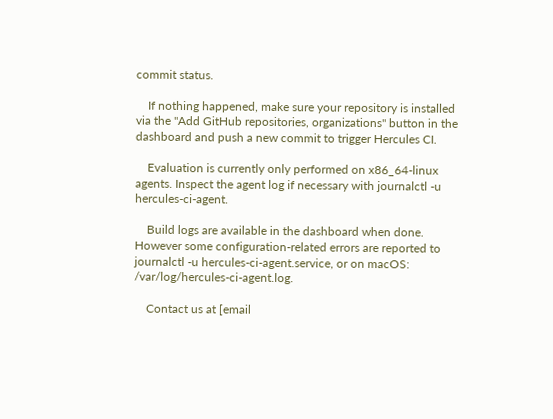commit status.

    If nothing happened, make sure your repository is installed via the "Add GitHub repositories, organizations" button in the dashboard and push a new commit to trigger Hercules CI.

    Evaluation is currently only performed on x86_64-linux agents. Inspect the agent log if necessary with journalctl -u hercules-ci-agent.

    Build logs are available in the dashboard when done. However some configuration-related errors are reported to journalctl -u hercules-ci-agent.service, or on macOS: /var/log/hercules-ci-agent.log.

    Contact us at [email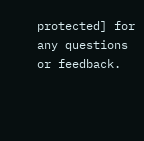protected] for any questions or feedback.